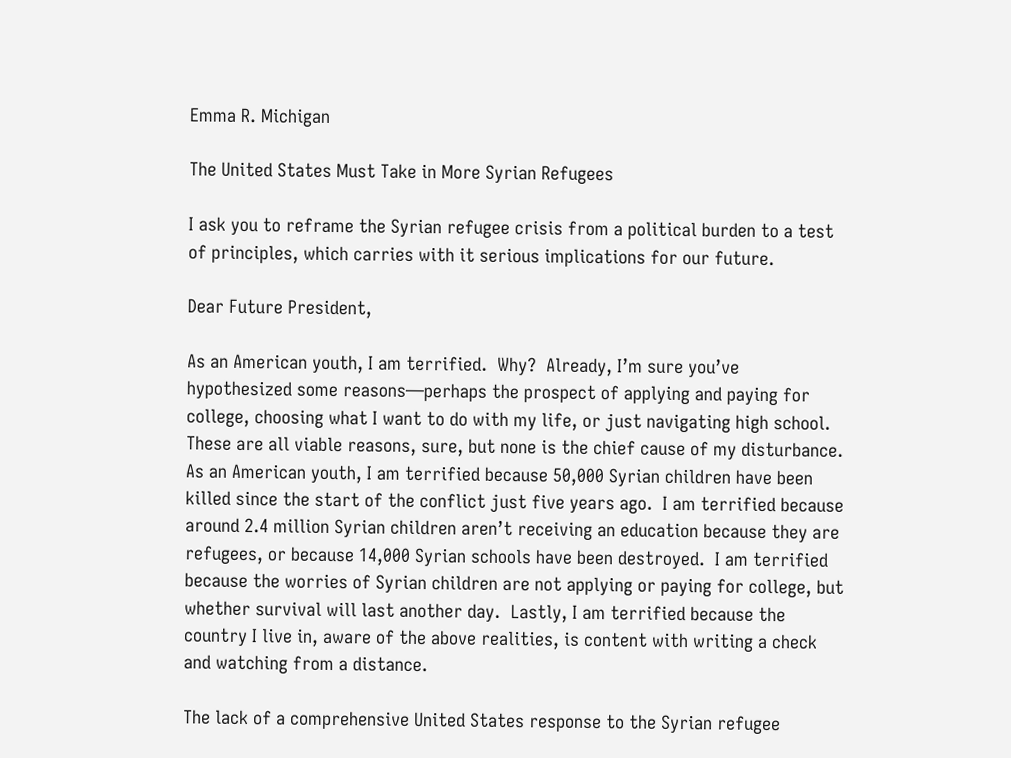Emma R. Michigan

The United States Must Take in More Syrian Refugees

I ask you to reframe the Syrian refugee crisis from a political burden to a test of principles, which carries with it serious implications for our future.

Dear Future President,

As an American youth, I am terrified.  Why?  Already, I’m sure you’ve hypothesized some reasons—perhaps the prospect of applying and paying for college, choosing what I want to do with my life, or just navigating high school.  These are all viable reasons, sure, but none is the chief cause of my disturbance.  As an American youth, I am terrified because 50,000 Syrian children have been killed since the start of the conflict just five years ago.  I am terrified because around 2.4 million Syrian children aren’t receiving an education because they are refugees, or because 14,000 Syrian schools have been destroyed.  I am terrified because the worries of Syrian children are not applying or paying for college, but whether survival will last another day.  Lastly, I am terrified because the country I live in, aware of the above realities, is content with writing a check and watching from a distance.

The lack of a comprehensive United States response to the Syrian refugee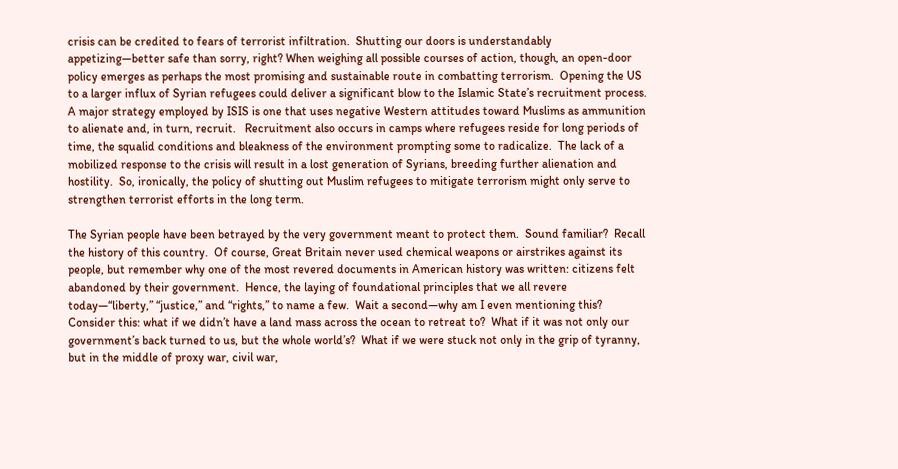crisis can be credited to fears of terrorist infiltration.  Shutting our doors is understandably appetizing—better safe than sorry, right? When weighing all possible courses of action, though, an open-door policy emerges as perhaps the most promising and sustainable route in combatting terrorism.  Opening the US to a larger influx of Syrian refugees could deliver a significant blow to the Islamic State’s recruitment process.  A major strategy employed by ISIS is one that uses negative Western attitudes toward Muslims as ammunition to alienate and, in turn, recruit.   Recruitment also occurs in camps where refugees reside for long periods of time, the squalid conditions and bleakness of the environment prompting some to radicalize.  The lack of a mobilized response to the crisis will result in a lost generation of Syrians, breeding further alienation and hostility.  So, ironically, the policy of shutting out Muslim refugees to mitigate terrorism might only serve to strengthen terrorist efforts in the long term.

The Syrian people have been betrayed by the very government meant to protect them.  Sound familiar?  Recall the history of this country.  Of course, Great Britain never used chemical weapons or airstrikes against its people, but remember why one of the most revered documents in American history was written: citizens felt abandoned by their government.  Hence, the laying of foundational principles that we all revere today—“liberty,” “justice,” and “rights,” to name a few.  Wait a second—why am I even mentioning this?  Consider this: what if we didn’t have a land mass across the ocean to retreat to?  What if it was not only our government’s back turned to us, but the whole world’s?  What if we were stuck not only in the grip of tyranny, but in the middle of proxy war, civil war,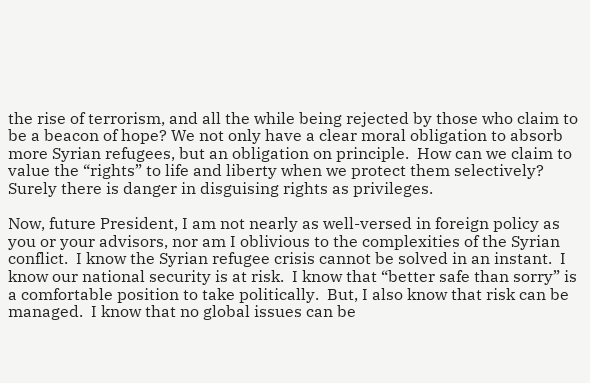the rise of terrorism, and all the while being rejected by those who claim to be a beacon of hope? We not only have a clear moral obligation to absorb more Syrian refugees, but an obligation on principle.  How can we claim to value the “rights” to life and liberty when we protect them selectively?  Surely there is danger in disguising rights as privileges.

Now, future President, I am not nearly as well-versed in foreign policy as you or your advisors, nor am I oblivious to the complexities of the Syrian conflict.  I know the Syrian refugee crisis cannot be solved in an instant.  I know our national security is at risk.  I know that “better safe than sorry” is a comfortable position to take politically.  But, I also know that risk can be managed.  I know that no global issues can be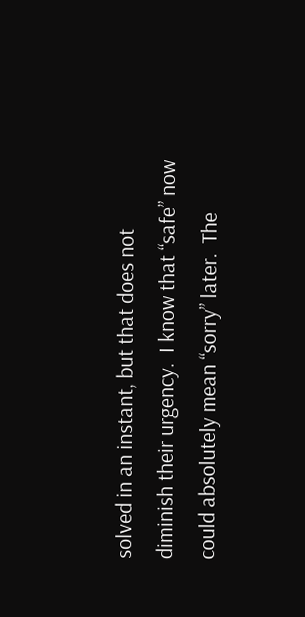solved in an instant, but that does not diminish their urgency.  I know that “safe” now could absolutely mean “sorry” later.  The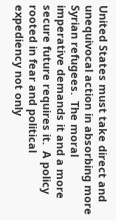United States must take direct and unequivocal action in absorbing more Syrian refugees.  The moral imperative demands it and a more secure future requires it.  A policy rooted in fear and political expediency not only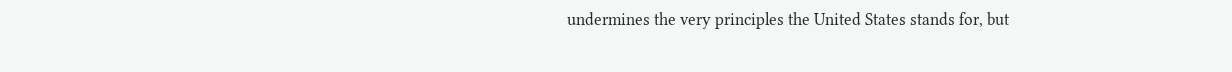undermines the very principles the United States stands for, but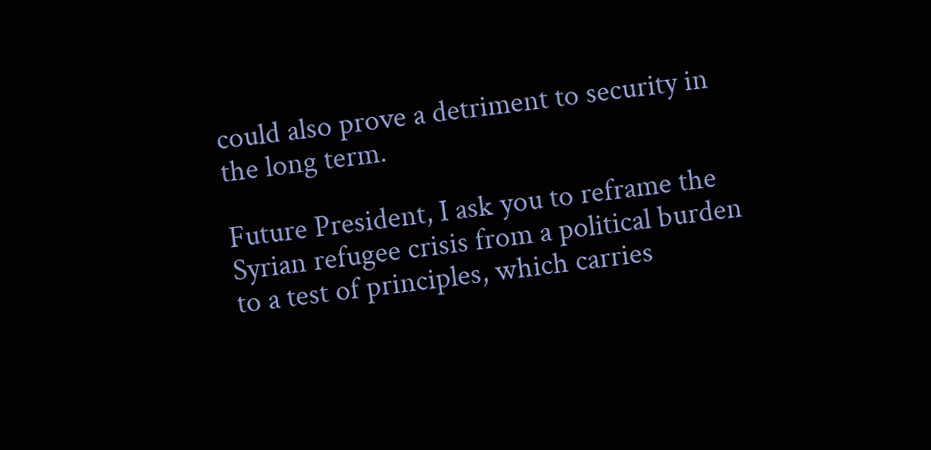could also prove a detriment to security in the long term.

Future President, I ask you to reframe the Syrian refugee crisis from a political burden to a test of principles, which carries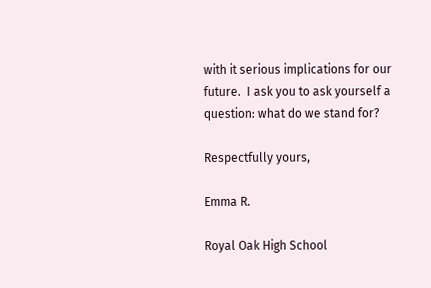with it serious implications for our future.  I ask you to ask yourself a question: what do we stand for?

Respectfully yours,

Emma R.

Royal Oak High School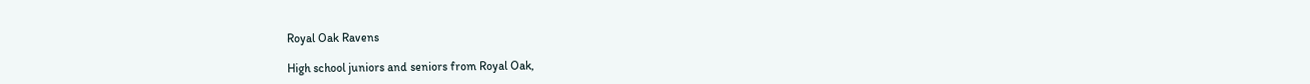Royal Oak Ravens

High school juniors and seniors from Royal Oak,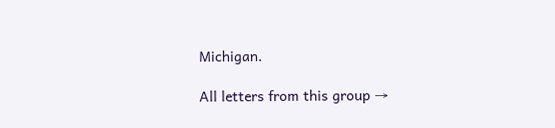Michigan.

All letters from this group →